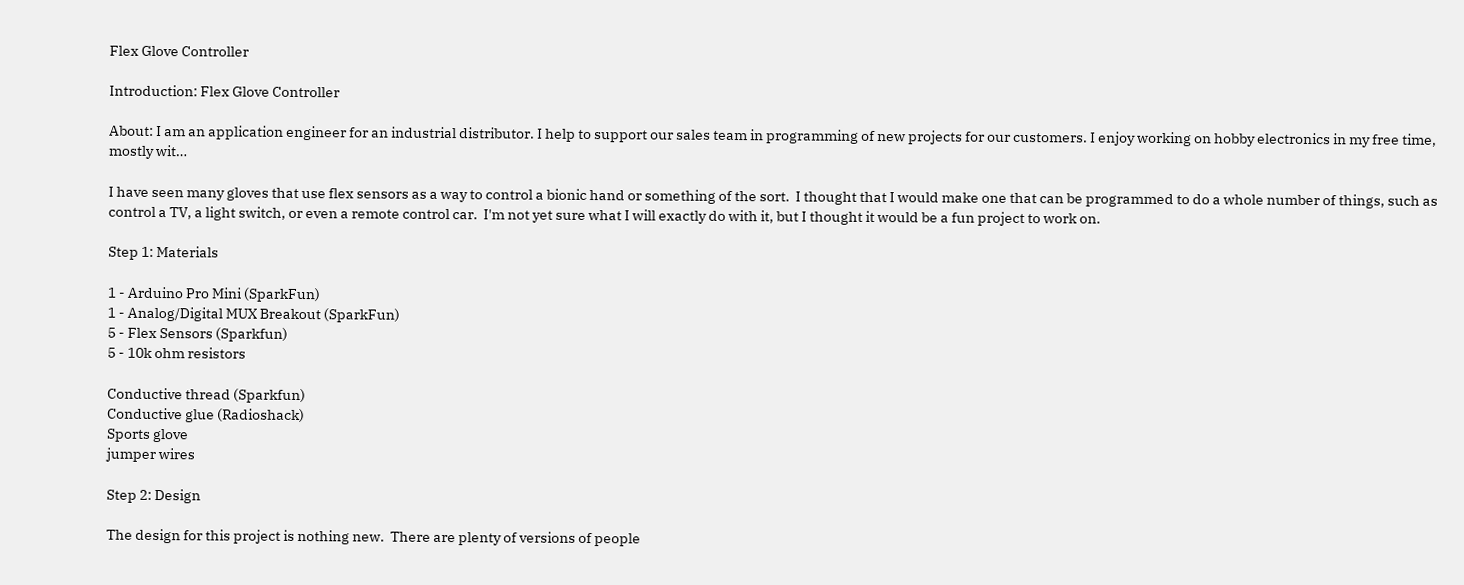Flex Glove Controller

Introduction: Flex Glove Controller

About: I am an application engineer for an industrial distributor. I help to support our sales team in programming of new projects for our customers. I enjoy working on hobby electronics in my free time, mostly wit…

I have seen many gloves that use flex sensors as a way to control a bionic hand or something of the sort.  I thought that I would make one that can be programmed to do a whole number of things, such as control a TV, a light switch, or even a remote control car.  I'm not yet sure what I will exactly do with it, but I thought it would be a fun project to work on.

Step 1: Materials

1 - Arduino Pro Mini (SparkFun)
1 - Analog/Digital MUX Breakout (SparkFun)
5 - Flex Sensors (Sparkfun)
5 - 10k ohm resistors

Conductive thread (Sparkfun)
Conductive glue (Radioshack)
Sports glove
jumper wires

Step 2: Design

The design for this project is nothing new.  There are plenty of versions of people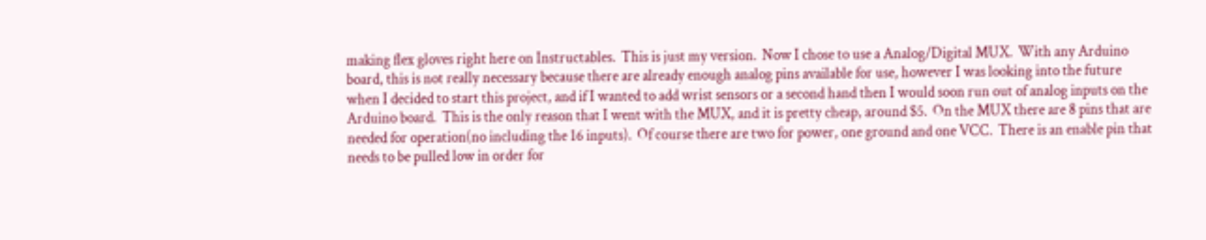making flex gloves right here on Instructables.  This is just my version.  Now I chose to use a Analog/Digital MUX.  With any Arduino board, this is not really necessary because there are already enough analog pins available for use, however I was looking into the future when I decided to start this project, and if I wanted to add wrist sensors or a second hand then I would soon run out of analog inputs on the Arduino board.  This is the only reason that I went with the MUX, and it is pretty cheap, around $5.  On the MUX there are 8 pins that are needed for operation(no including the 16 inputs).  Of course there are two for power, one ground and one VCC.  There is an enable pin that needs to be pulled low in order for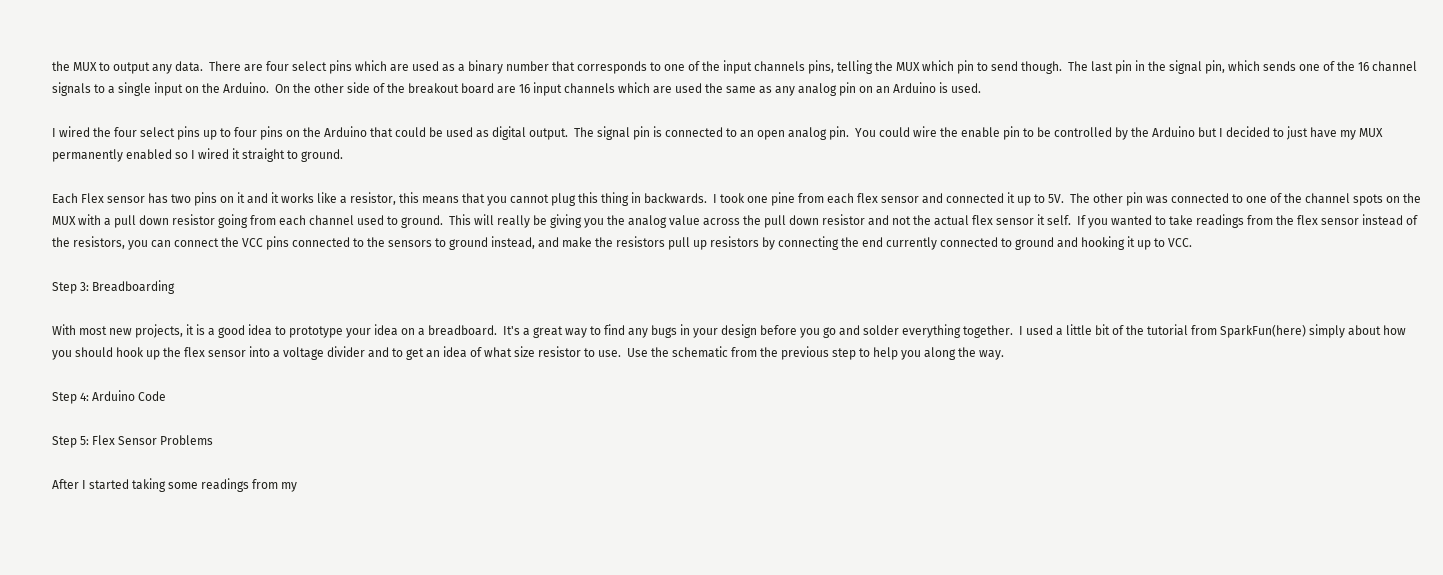the MUX to output any data.  There are four select pins which are used as a binary number that corresponds to one of the input channels pins, telling the MUX which pin to send though.  The last pin in the signal pin, which sends one of the 16 channel signals to a single input on the Arduino.  On the other side of the breakout board are 16 input channels which are used the same as any analog pin on an Arduino is used.

I wired the four select pins up to four pins on the Arduino that could be used as digital output.  The signal pin is connected to an open analog pin.  You could wire the enable pin to be controlled by the Arduino but I decided to just have my MUX permanently enabled so I wired it straight to ground.

Each Flex sensor has two pins on it and it works like a resistor, this means that you cannot plug this thing in backwards.  I took one pine from each flex sensor and connected it up to 5V.  The other pin was connected to one of the channel spots on the MUX with a pull down resistor going from each channel used to ground.  This will really be giving you the analog value across the pull down resistor and not the actual flex sensor it self.  If you wanted to take readings from the flex sensor instead of the resistors, you can connect the VCC pins connected to the sensors to ground instead, and make the resistors pull up resistors by connecting the end currently connected to ground and hooking it up to VCC.

Step 3: Breadboarding

With most new projects, it is a good idea to prototype your idea on a breadboard.  It's a great way to find any bugs in your design before you go and solder everything together.  I used a little bit of the tutorial from SparkFun(here) simply about how you should hook up the flex sensor into a voltage divider and to get an idea of what size resistor to use.  Use the schematic from the previous step to help you along the way.

Step 4: Arduino Code

Step 5: Flex Sensor Problems

After I started taking some readings from my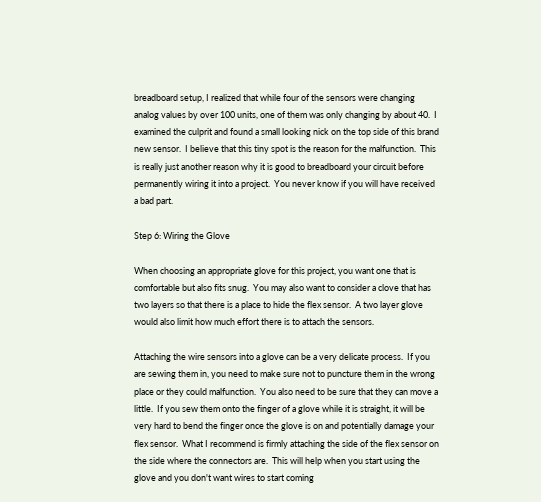breadboard setup, I realized that while four of the sensors were changing analog values by over 100 units, one of them was only changing by about 40.  I examined the culprit and found a small looking nick on the top side of this brand new sensor.  I believe that this tiny spot is the reason for the malfunction.  This is really just another reason why it is good to breadboard your circuit before permanently wiring it into a project.  You never know if you will have received a bad part.

Step 6: Wiring the Glove

When choosing an appropriate glove for this project, you want one that is comfortable but also fits snug.  You may also want to consider a clove that has two layers so that there is a place to hide the flex sensor.  A two layer glove would also limit how much effort there is to attach the sensors.

Attaching the wire sensors into a glove can be a very delicate process.  If you are sewing them in, you need to make sure not to puncture them in the wrong place or they could malfunction.  You also need to be sure that they can move a little.  If you sew them onto the finger of a glove while it is straight, it will be very hard to bend the finger once the glove is on and potentially damage your flex sensor.  What I recommend is firmly attaching the side of the flex sensor on the side where the connectors are.  This will help when you start using the glove and you don't want wires to start coming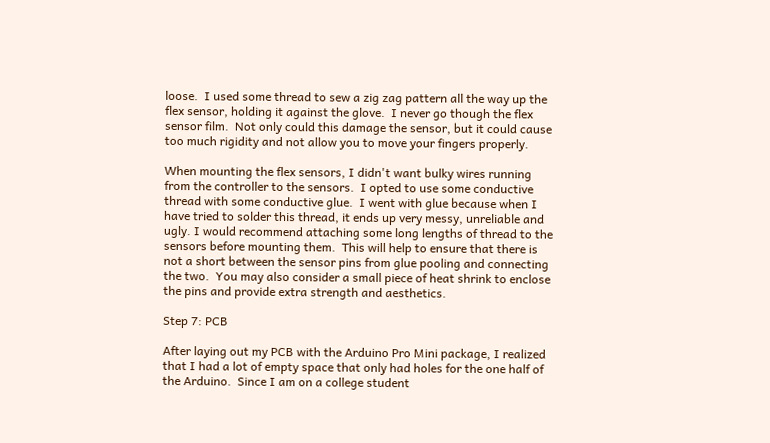loose.  I used some thread to sew a zig zag pattern all the way up the flex sensor, holding it against the glove.  I never go though the flex sensor film.  Not only could this damage the sensor, but it could cause too much rigidity and not allow you to move your fingers properly.

When mounting the flex sensors, I didn't want bulky wires running from the controller to the sensors.  I opted to use some conductive thread with some conductive glue.  I went with glue because when I have tried to solder this thread, it ends up very messy, unreliable and ugly. I would recommend attaching some long lengths of thread to the sensors before mounting them.  This will help to ensure that there is not a short between the sensor pins from glue pooling and connecting the two.  You may also consider a small piece of heat shrink to enclose the pins and provide extra strength and aesthetics.

Step 7: PCB

After laying out my PCB with the Arduino Pro Mini package, I realized that I had a lot of empty space that only had holes for the one half of the Arduino.  Since I am on a college student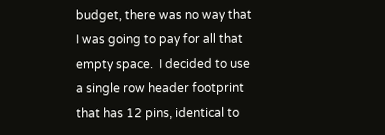budget, there was no way that I was going to pay for all that empty space.  I decided to use a single row header footprint that has 12 pins, identical to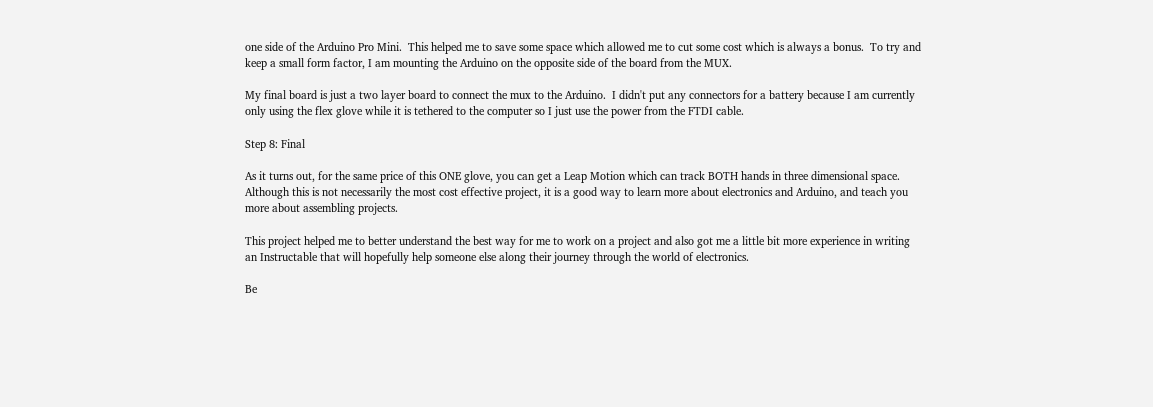one side of the Arduino Pro Mini.  This helped me to save some space which allowed me to cut some cost which is always a bonus.  To try and keep a small form factor, I am mounting the Arduino on the opposite side of the board from the MUX.

My final board is just a two layer board to connect the mux to the Arduino.  I didn't put any connectors for a battery because I am currently only using the flex glove while it is tethered to the computer so I just use the power from the FTDI cable.

Step 8: Final

As it turns out, for the same price of this ONE glove, you can get a Leap Motion which can track BOTH hands in three dimensional space.  Although this is not necessarily the most cost effective project, it is a good way to learn more about electronics and Arduino, and teach you more about assembling projects.

This project helped me to better understand the best way for me to work on a project and also got me a little bit more experience in writing an Instructable that will hopefully help someone else along their journey through the world of electronics.

Be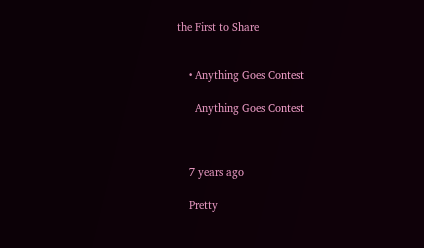the First to Share


    • Anything Goes Contest

      Anything Goes Contest



    7 years ago

    Pretty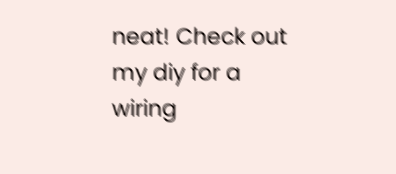neat! Check out my diy for a wiring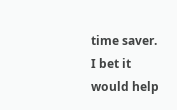time saver. I bet it would help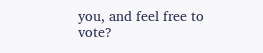you, and feel free to vote?